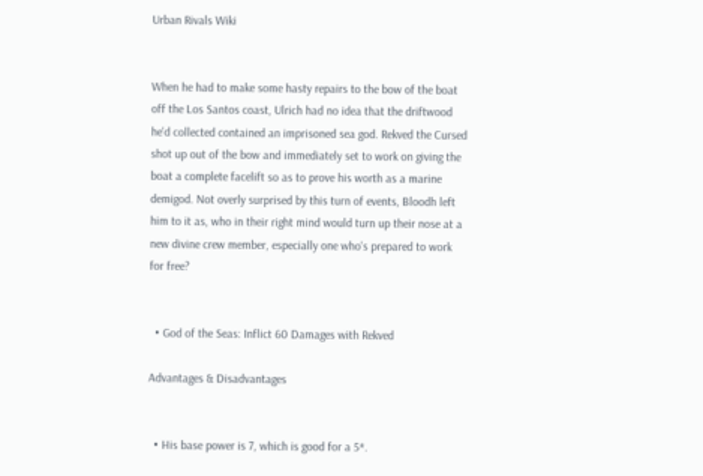Urban Rivals Wiki


When he had to make some hasty repairs to the bow of the boat off the Los Santos coast, Ulrich had no idea that the driftwood he'd collected contained an imprisoned sea god. Rekved the Cursed shot up out of the bow and immediately set to work on giving the boat a complete facelift so as to prove his worth as a marine demigod. Not overly surprised by this turn of events, Bloodh left him to it as, who in their right mind would turn up their nose at a new divine crew member, especially one who's prepared to work for free?


  • God of the Seas: Inflict 60 Damages with Rekved

Advantages & Disadvantages


  • His base power is 7, which is good for a 5*.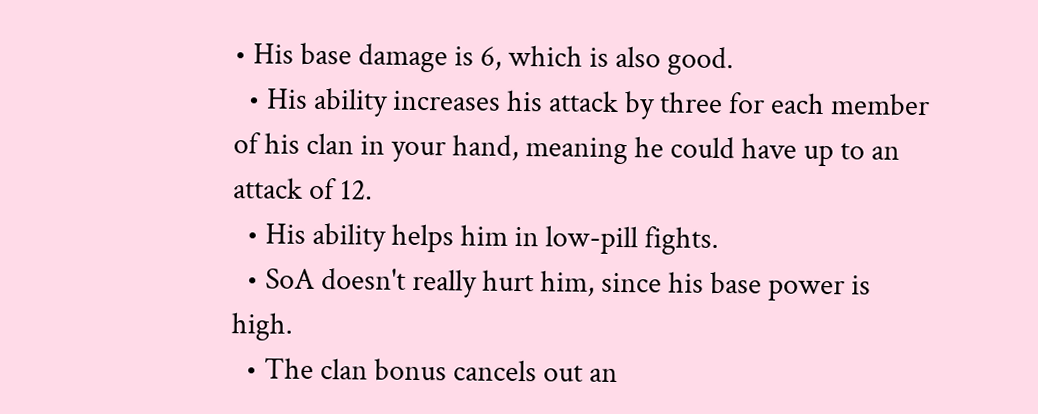• His base damage is 6, which is also good.
  • His ability increases his attack by three for each member of his clan in your hand, meaning he could have up to an attack of 12.
  • His ability helps him in low-pill fights.
  • SoA doesn't really hurt him, since his base power is high.
  • The clan bonus cancels out an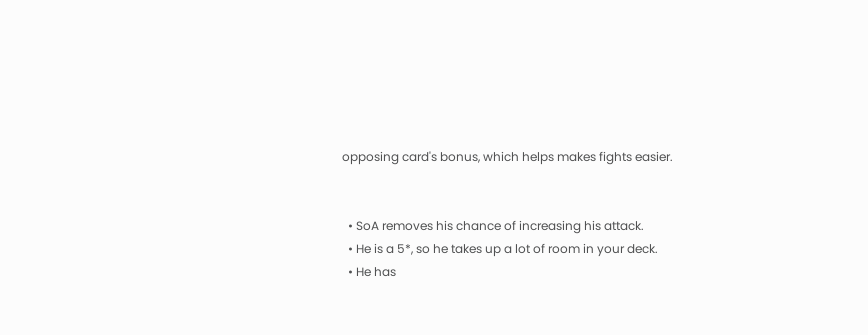opposing card's bonus, which helps makes fights easier.


  • SoA removes his chance of increasing his attack.
  • He is a 5*, so he takes up a lot of room in your deck.
  • He has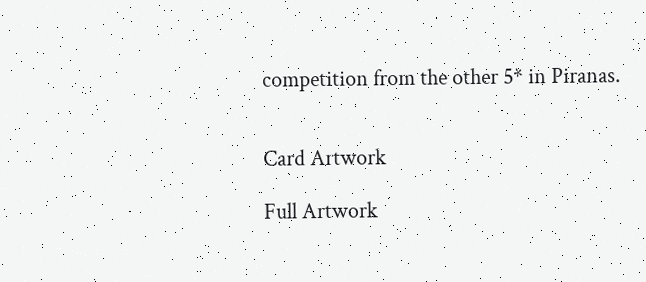competition from the other 5* in Piranas.


Card Artwork

Full Artwork